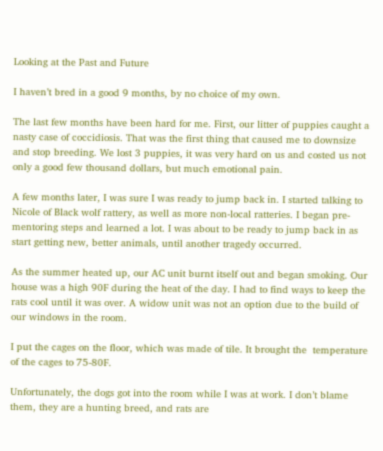Looking at the Past and Future

I haven’t bred in a good 9 months, by no choice of my own.

The last few months have been hard for me. First, our litter of puppies caught a nasty case of coccidiosis. That was the first thing that caused me to downsize and stop breeding. We lost 3 puppies, it was very hard on us and costed us not only a good few thousand dollars, but much emotional pain.

A few months later, I was sure I was ready to jump back in. I started talking to Nicole of Black wolf rattery, as well as more non-local ratteries. I began pre-mentoring steps and learned a lot. I was about to be ready to jump back in as start getting new, better animals, until another tragedy occurred.

As the summer heated up, our AC unit burnt itself out and began smoking. Our house was a high 90F during the heat of the day. I had to find ways to keep the rats cool until it was over. A widow unit was not an option due to the build of our windows in the room.

I put the cages on the floor, which was made of tile. It brought the  temperature of the cages to 75-80F.

Unfortunately, the dogs got into the room while I was at work. I don’t blame them, they are a hunting breed, and rats are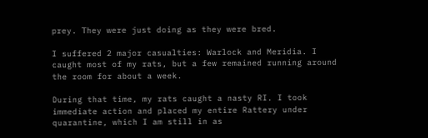prey. They were just doing as they were bred.

I suffered 2 major casualties: Warlock and Meridia. I caught most of my rats, but a few remained running around the room for about a week.

During that time, my rats caught a nasty RI. I took immediate action and placed my entire Rattery under quarantine, which I am still in as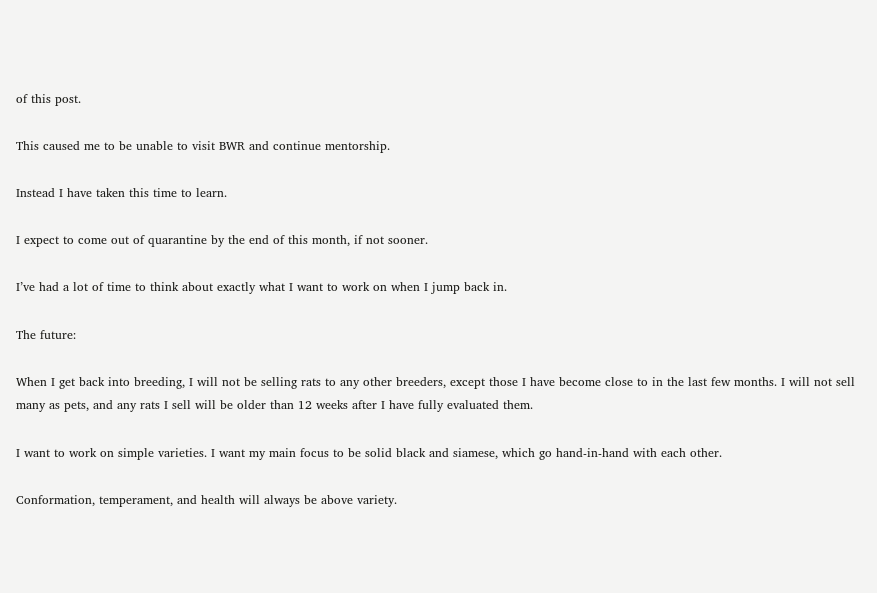of this post.

This caused me to be unable to visit BWR and continue mentorship.

Instead I have taken this time to learn.

I expect to come out of quarantine by the end of this month, if not sooner.

I’ve had a lot of time to think about exactly what I want to work on when I jump back in.

The future:

When I get back into breeding, I will not be selling rats to any other breeders, except those I have become close to in the last few months. I will not sell many as pets, and any rats I sell will be older than 12 weeks after I have fully evaluated them.

I want to work on simple varieties. I want my main focus to be solid black and siamese, which go hand-in-hand with each other.

Conformation, temperament, and health will always be above variety.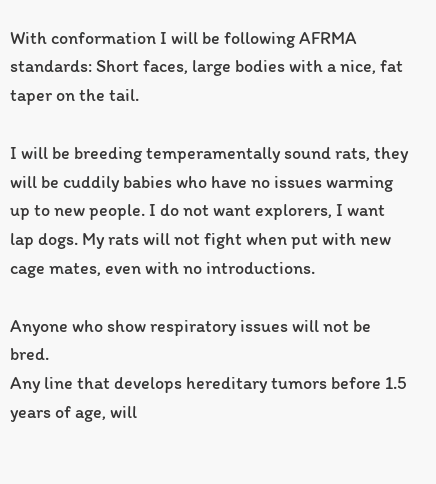With conformation I will be following AFRMA standards: Short faces, large bodies with a nice, fat taper on the tail.

I will be breeding temperamentally sound rats, they will be cuddily babies who have no issues warming up to new people. I do not want explorers, I want lap dogs. My rats will not fight when put with new cage mates, even with no introductions.

Anyone who show respiratory issues will not be bred.
Any line that develops hereditary tumors before 1.5 years of age, will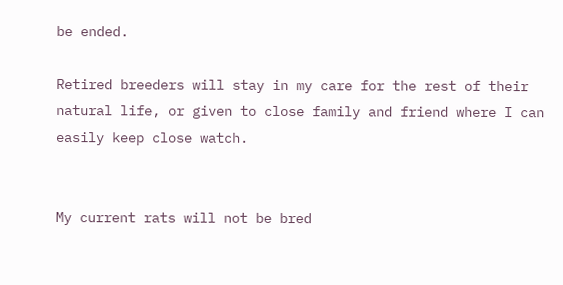be ended.

Retired breeders will stay in my care for the rest of their natural life, or given to close family and friend where I can easily keep close watch.


My current rats will not be bred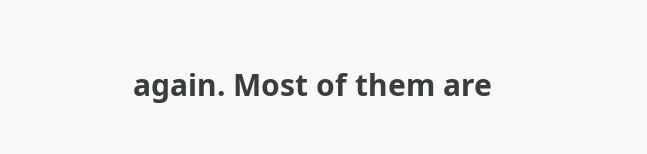again. Most of them are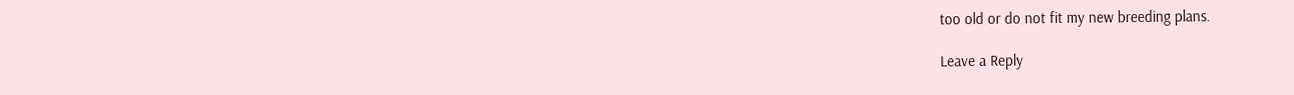too old or do not fit my new breeding plans.

Leave a Reply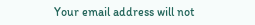Your email address will not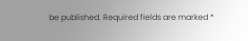be published. Required fields are marked *